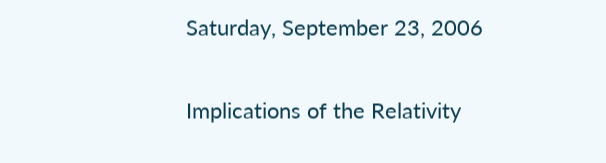Saturday, September 23, 2006

Implications of the Relativity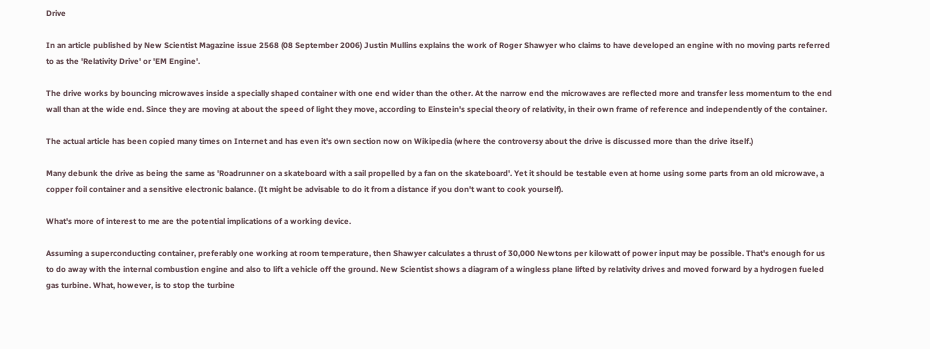Drive

In an article published by New Scientist Magazine issue 2568 (08 September 2006) Justin Mullins explains the work of Roger Shawyer who claims to have developed an engine with no moving parts referred to as the 'Relativity Drive' or 'EM Engine'.

The drive works by bouncing microwaves inside a specially shaped container with one end wider than the other. At the narrow end the microwaves are reflected more and transfer less momentum to the end wall than at the wide end. Since they are moving at about the speed of light they move, according to Einstein's special theory of relativity, in their own frame of reference and independently of the container.

The actual article has been copied many times on Internet and has even it's own section now on Wikipedia (where the controversy about the drive is discussed more than the drive itself.)

Many debunk the drive as being the same as 'Roadrunner on a skateboard with a sail propelled by a fan on the skateboard'. Yet it should be testable even at home using some parts from an old microwave, a copper foil container and a sensitive electronic balance. (It might be advisable to do it from a distance if you don't want to cook yourself).

What's more of interest to me are the potential implications of a working device.

Assuming a superconducting container, preferably one working at room temperature, then Shawyer calculates a thrust of 30,000 Newtons per kilowatt of power input may be possible. That's enough for us to do away with the internal combustion engine and also to lift a vehicle off the ground. New Scientist shows a diagram of a wingless plane lifted by relativity drives and moved forward by a hydrogen fueled gas turbine. What, however, is to stop the turbine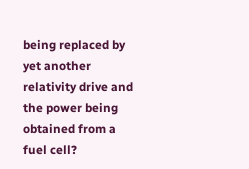being replaced by yet another relativity drive and the power being obtained from a fuel cell?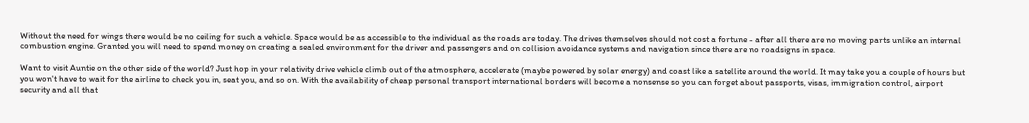Without the need for wings there would be no ceiling for such a vehicle. Space would be as accessible to the individual as the roads are today. The drives themselves should not cost a fortune - after all there are no moving parts unlike an internal combustion engine. Granted you will need to spend money on creating a sealed environment for the driver and passengers and on collision avoidance systems and navigation since there are no roadsigns in space.

Want to visit Auntie on the other side of the world? Just hop in your relativity drive vehicle climb out of the atmosphere, accelerate (maybe powered by solar energy) and coast like a satellite around the world. It may take you a couple of hours but you won't have to wait for the airline to check you in, seat you, and so on. With the availability of cheap personal transport international borders will become a nonsense so you can forget about passports, visas, immigration control, airport security and all that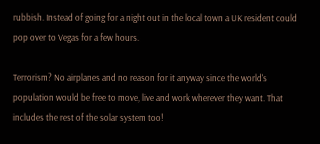rubbish. Instead of going for a night out in the local town a UK resident could pop over to Vegas for a few hours.

Terrorism? No airplanes and no reason for it anyway since the world's population would be free to move, live and work wherever they want. That includes the rest of the solar system too!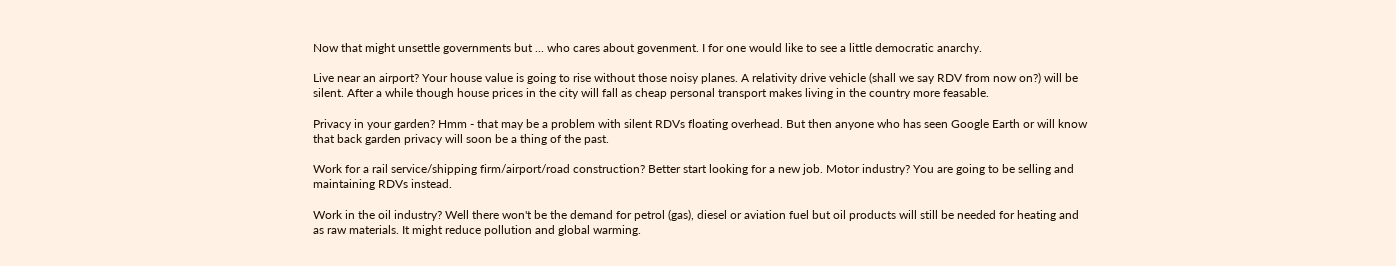Now that might unsettle governments but ... who cares about govenment. I for one would like to see a little democratic anarchy.

Live near an airport? Your house value is going to rise without those noisy planes. A relativity drive vehicle (shall we say RDV from now on?) will be silent. After a while though house prices in the city will fall as cheap personal transport makes living in the country more feasable.

Privacy in your garden? Hmm - that may be a problem with silent RDVs floating overhead. But then anyone who has seen Google Earth or will know that back garden privacy will soon be a thing of the past.

Work for a rail service/shipping firm/airport/road construction? Better start looking for a new job. Motor industry? You are going to be selling and maintaining RDVs instead.

Work in the oil industry? Well there won't be the demand for petrol (gas), diesel or aviation fuel but oil products will still be needed for heating and as raw materials. It might reduce pollution and global warming.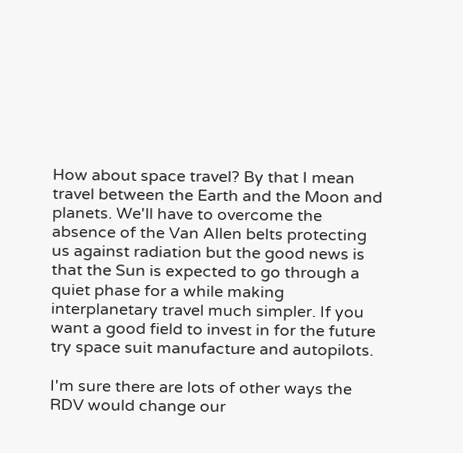How about space travel? By that I mean travel between the Earth and the Moon and planets. We'll have to overcome the absence of the Van Allen belts protecting us against radiation but the good news is that the Sun is expected to go through a quiet phase for a while making interplanetary travel much simpler. If you want a good field to invest in for the future try space suit manufacture and autopilots.

I'm sure there are lots of other ways the RDV would change our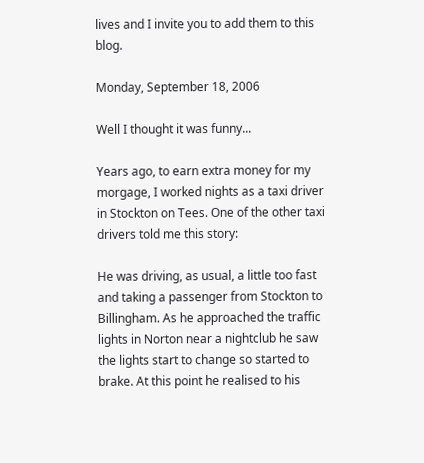lives and I invite you to add them to this blog.

Monday, September 18, 2006

Well I thought it was funny...

Years ago, to earn extra money for my morgage, I worked nights as a taxi driver in Stockton on Tees. One of the other taxi drivers told me this story:

He was driving, as usual, a little too fast and taking a passenger from Stockton to Billingham. As he approached the traffic lights in Norton near a nightclub he saw the lights start to change so started to brake. At this point he realised to his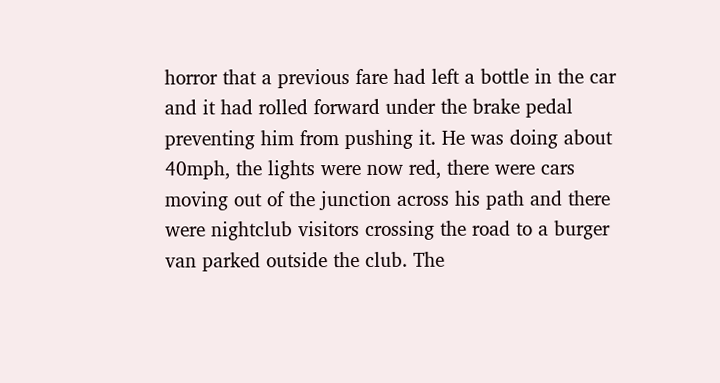horror that a previous fare had left a bottle in the car and it had rolled forward under the brake pedal preventing him from pushing it. He was doing about 40mph, the lights were now red, there were cars moving out of the junction across his path and there were nightclub visitors crossing the road to a burger van parked outside the club. The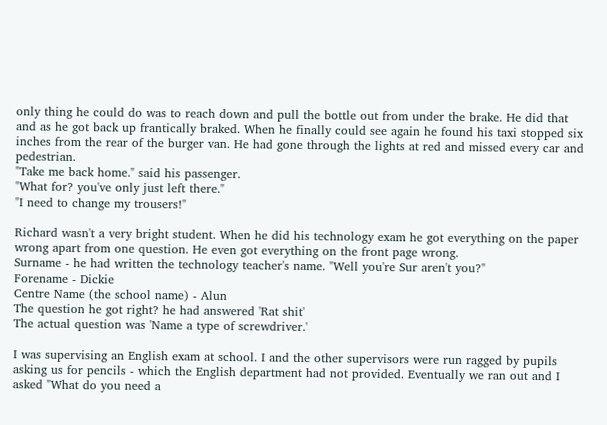only thing he could do was to reach down and pull the bottle out from under the brake. He did that and as he got back up frantically braked. When he finally could see again he found his taxi stopped six inches from the rear of the burger van. He had gone through the lights at red and missed every car and pedestrian.
"Take me back home." said his passenger.
"What for? you've only just left there."
"I need to change my trousers!"

Richard wasn't a very bright student. When he did his technology exam he got everything on the paper wrong apart from one question. He even got everything on the front page wrong.
Surname - he had written the technology teacher's name. "Well you're Sur aren't you?"
Forename - Dickie
Centre Name (the school name) - Alun
The question he got right? he had answered 'Rat shit'
The actual question was 'Name a type of screwdriver.'

I was supervising an English exam at school. I and the other supervisors were run ragged by pupils asking us for pencils - which the English department had not provided. Eventually we ran out and I asked "What do you need a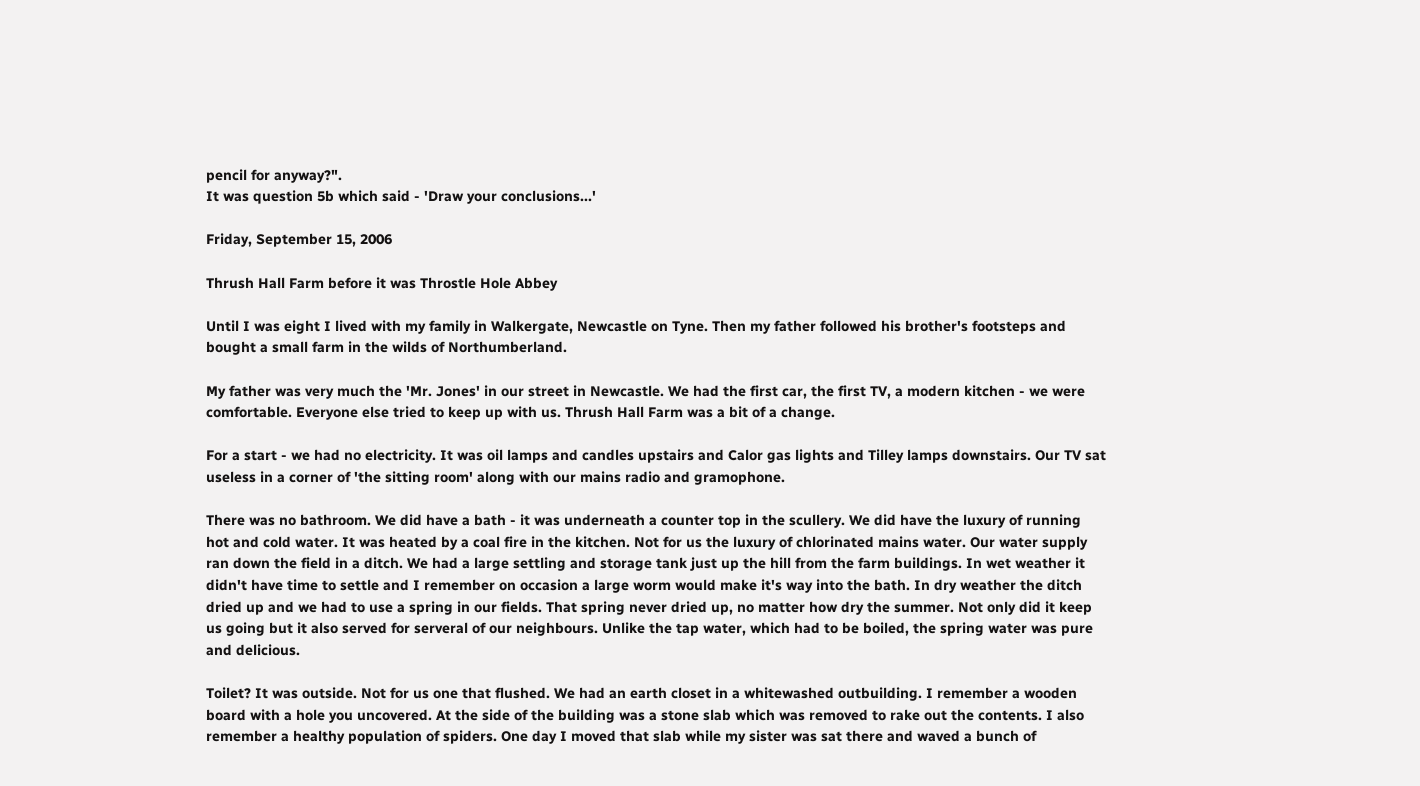pencil for anyway?".
It was question 5b which said - 'Draw your conclusions...'

Friday, September 15, 2006

Thrush Hall Farm before it was Throstle Hole Abbey

Until I was eight I lived with my family in Walkergate, Newcastle on Tyne. Then my father followed his brother's footsteps and bought a small farm in the wilds of Northumberland.

My father was very much the 'Mr. Jones' in our street in Newcastle. We had the first car, the first TV, a modern kitchen - we were comfortable. Everyone else tried to keep up with us. Thrush Hall Farm was a bit of a change.

For a start - we had no electricity. It was oil lamps and candles upstairs and Calor gas lights and Tilley lamps downstairs. Our TV sat useless in a corner of 'the sitting room' along with our mains radio and gramophone.

There was no bathroom. We did have a bath - it was underneath a counter top in the scullery. We did have the luxury of running hot and cold water. It was heated by a coal fire in the kitchen. Not for us the luxury of chlorinated mains water. Our water supply ran down the field in a ditch. We had a large settling and storage tank just up the hill from the farm buildings. In wet weather it didn't have time to settle and I remember on occasion a large worm would make it's way into the bath. In dry weather the ditch dried up and we had to use a spring in our fields. That spring never dried up, no matter how dry the summer. Not only did it keep us going but it also served for serveral of our neighbours. Unlike the tap water, which had to be boiled, the spring water was pure and delicious.

Toilet? It was outside. Not for us one that flushed. We had an earth closet in a whitewashed outbuilding. I remember a wooden board with a hole you uncovered. At the side of the building was a stone slab which was removed to rake out the contents. I also remember a healthy population of spiders. One day I moved that slab while my sister was sat there and waved a bunch of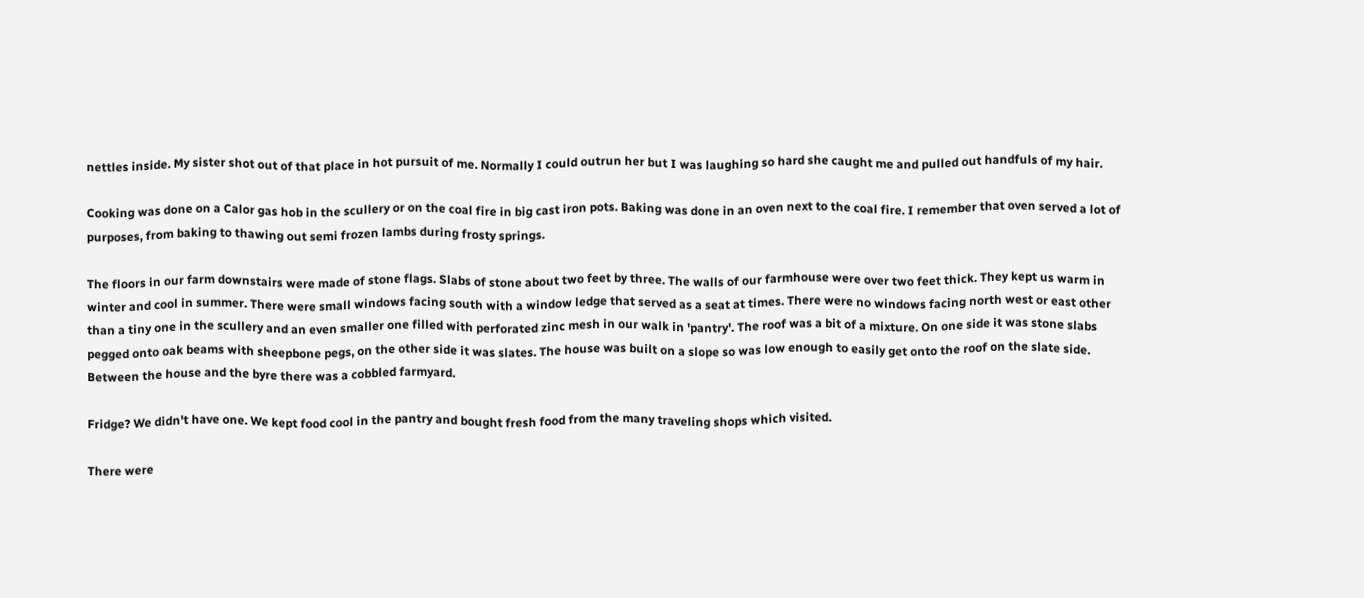nettles inside. My sister shot out of that place in hot pursuit of me. Normally I could outrun her but I was laughing so hard she caught me and pulled out handfuls of my hair.

Cooking was done on a Calor gas hob in the scullery or on the coal fire in big cast iron pots. Baking was done in an oven next to the coal fire. I remember that oven served a lot of purposes, from baking to thawing out semi frozen lambs during frosty springs.

The floors in our farm downstairs were made of stone flags. Slabs of stone about two feet by three. The walls of our farmhouse were over two feet thick. They kept us warm in winter and cool in summer. There were small windows facing south with a window ledge that served as a seat at times. There were no windows facing north west or east other than a tiny one in the scullery and an even smaller one filled with perforated zinc mesh in our walk in 'pantry'. The roof was a bit of a mixture. On one side it was stone slabs pegged onto oak beams with sheepbone pegs, on the other side it was slates. The house was built on a slope so was low enough to easily get onto the roof on the slate side. Between the house and the byre there was a cobbled farmyard.

Fridge? We didn't have one. We kept food cool in the pantry and bought fresh food from the many traveling shops which visited.

There were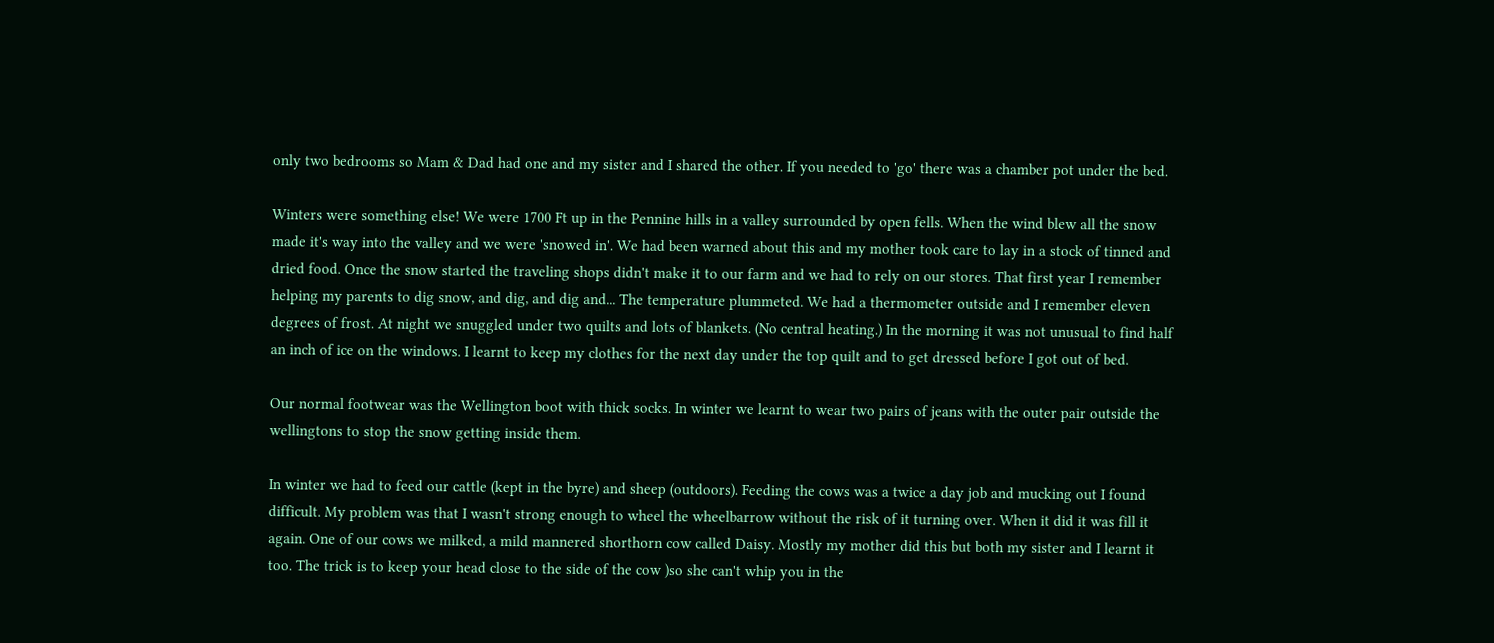only two bedrooms so Mam & Dad had one and my sister and I shared the other. If you needed to 'go' there was a chamber pot under the bed.

Winters were something else! We were 1700 Ft up in the Pennine hills in a valley surrounded by open fells. When the wind blew all the snow made it's way into the valley and we were 'snowed in'. We had been warned about this and my mother took care to lay in a stock of tinned and dried food. Once the snow started the traveling shops didn't make it to our farm and we had to rely on our stores. That first year I remember helping my parents to dig snow, and dig, and dig and... The temperature plummeted. We had a thermometer outside and I remember eleven degrees of frost. At night we snuggled under two quilts and lots of blankets. (No central heating.) In the morning it was not unusual to find half an inch of ice on the windows. I learnt to keep my clothes for the next day under the top quilt and to get dressed before I got out of bed.

Our normal footwear was the Wellington boot with thick socks. In winter we learnt to wear two pairs of jeans with the outer pair outside the wellingtons to stop the snow getting inside them.

In winter we had to feed our cattle (kept in the byre) and sheep (outdoors). Feeding the cows was a twice a day job and mucking out I found difficult. My problem was that I wasn't strong enough to wheel the wheelbarrow without the risk of it turning over. When it did it was fill it again. One of our cows we milked, a mild mannered shorthorn cow called Daisy. Mostly my mother did this but both my sister and I learnt it too. The trick is to keep your head close to the side of the cow )so she can't whip you in the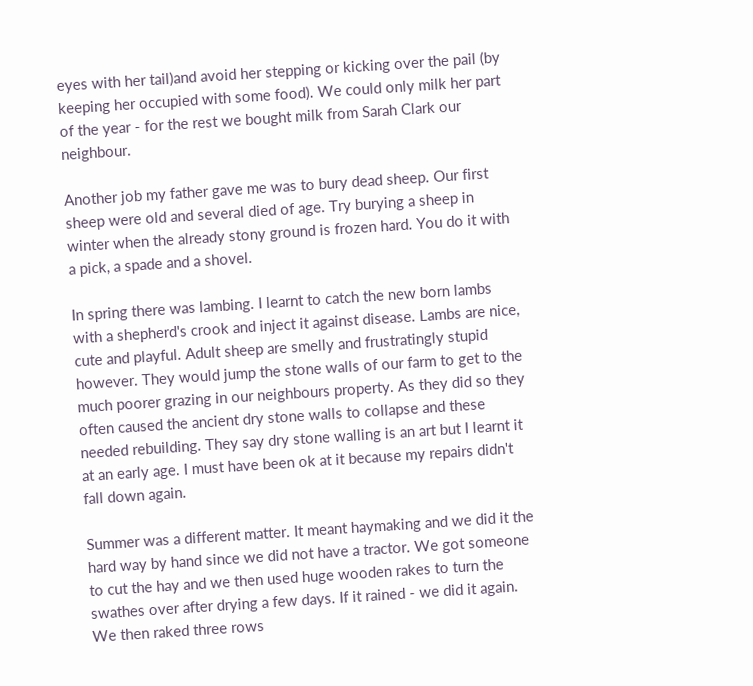eyes with her tail)and avoid her stepping or kicking over the pail (by keeping her occupied with some food). We could only milk her part of the year - for the rest we bought milk from Sarah Clark our neighbour.

Another job my father gave me was to bury dead sheep. Our first sheep were old and several died of age. Try burying a sheep in winter when the already stony ground is frozen hard. You do it with a pick, a spade and a shovel.

In spring there was lambing. I learnt to catch the new born lambs with a shepherd's crook and inject it against disease. Lambs are nice, cute and playful. Adult sheep are smelly and frustratingly stupid however. They would jump the stone walls of our farm to get to the much poorer grazing in our neighbours property. As they did so they often caused the ancient dry stone walls to collapse and these needed rebuilding. They say dry stone walling is an art but I learnt it at an early age. I must have been ok at it because my repairs didn't fall down again.

Summer was a different matter. It meant haymaking and we did it the hard way by hand since we did not have a tractor. We got someone to cut the hay and we then used huge wooden rakes to turn the swathes over after drying a few days. If it rained - we did it again. We then raked three rows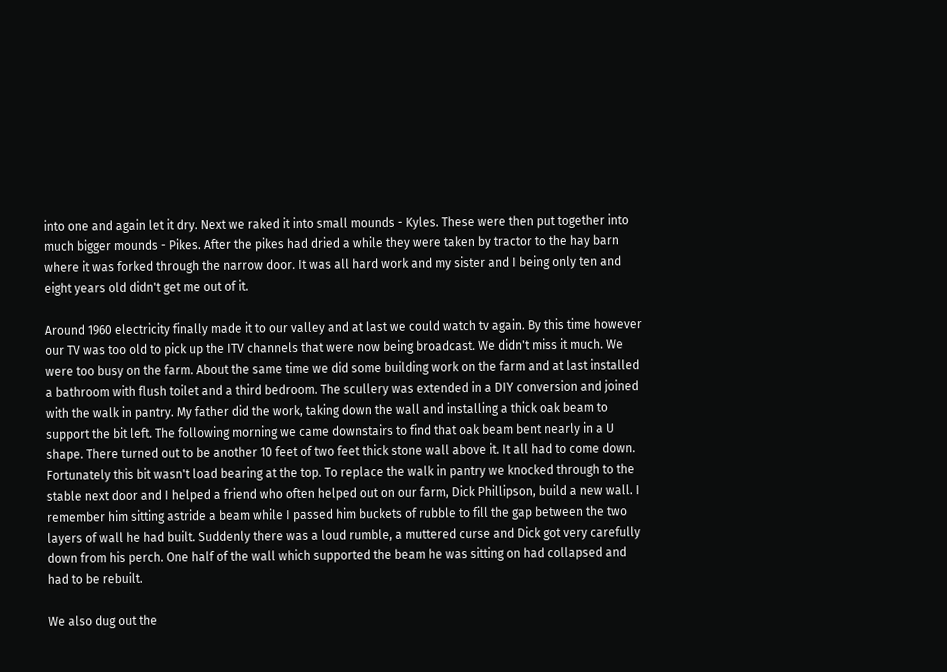into one and again let it dry. Next we raked it into small mounds - Kyles. These were then put together into much bigger mounds - Pikes. After the pikes had dried a while they were taken by tractor to the hay barn where it was forked through the narrow door. It was all hard work and my sister and I being only ten and eight years old didn't get me out of it.

Around 1960 electricity finally made it to our valley and at last we could watch tv again. By this time however our TV was too old to pick up the ITV channels that were now being broadcast. We didn't miss it much. We were too busy on the farm. About the same time we did some building work on the farm and at last installed a bathroom with flush toilet and a third bedroom. The scullery was extended in a DIY conversion and joined with the walk in pantry. My father did the work, taking down the wall and installing a thick oak beam to support the bit left. The following morning we came downstairs to find that oak beam bent nearly in a U shape. There turned out to be another 10 feet of two feet thick stone wall above it. It all had to come down. Fortunately this bit wasn't load bearing at the top. To replace the walk in pantry we knocked through to the stable next door and I helped a friend who often helped out on our farm, Dick Phillipson, build a new wall. I remember him sitting astride a beam while I passed him buckets of rubble to fill the gap between the two layers of wall he had built. Suddenly there was a loud rumble, a muttered curse and Dick got very carefully down from his perch. One half of the wall which supported the beam he was sitting on had collapsed and had to be rebuilt.

We also dug out the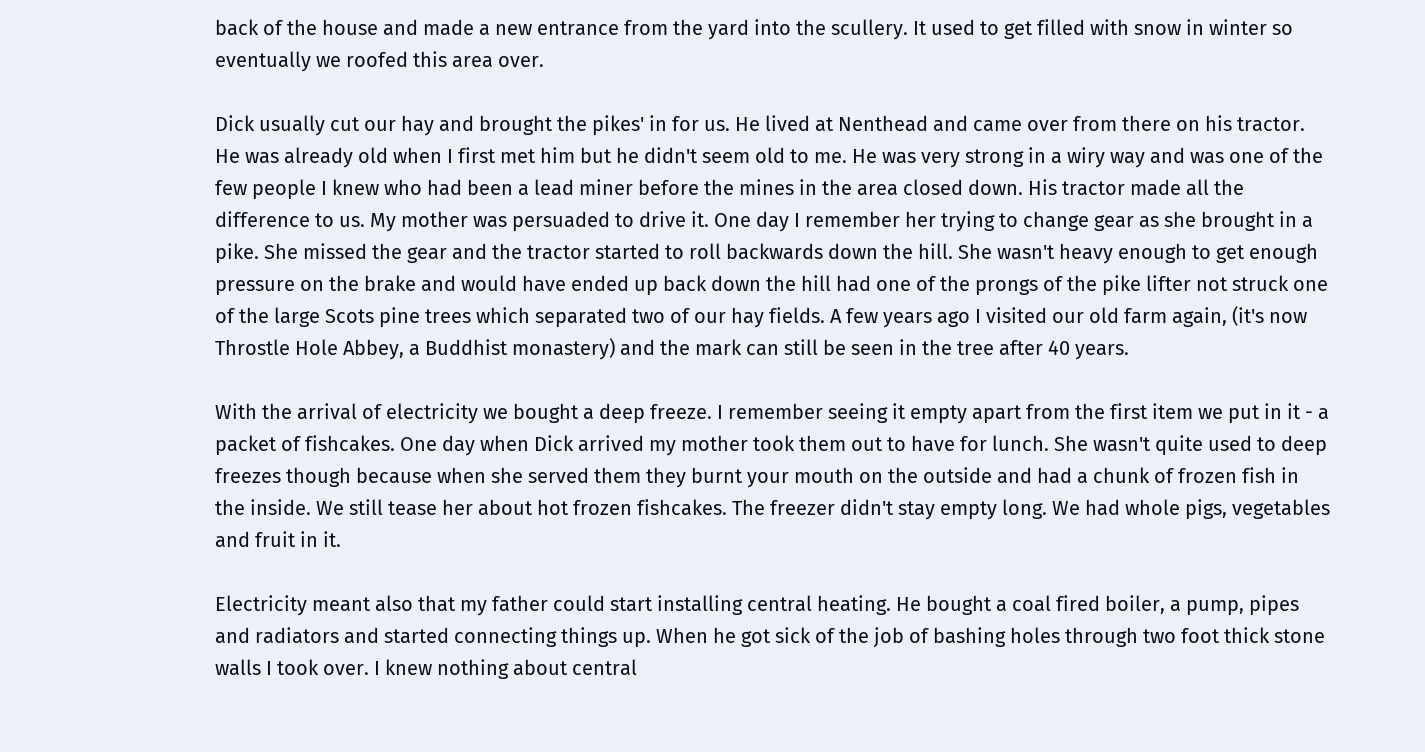back of the house and made a new entrance from the yard into the scullery. It used to get filled with snow in winter so eventually we roofed this area over.

Dick usually cut our hay and brought the pikes' in for us. He lived at Nenthead and came over from there on his tractor. He was already old when I first met him but he didn't seem old to me. He was very strong in a wiry way and was one of the few people I knew who had been a lead miner before the mines in the area closed down. His tractor made all the difference to us. My mother was persuaded to drive it. One day I remember her trying to change gear as she brought in a pike. She missed the gear and the tractor started to roll backwards down the hill. She wasn't heavy enough to get enough pressure on the brake and would have ended up back down the hill had one of the prongs of the pike lifter not struck one of the large Scots pine trees which separated two of our hay fields. A few years ago I visited our old farm again, (it's now Throstle Hole Abbey, a Buddhist monastery) and the mark can still be seen in the tree after 40 years.

With the arrival of electricity we bought a deep freeze. I remember seeing it empty apart from the first item we put in it - a packet of fishcakes. One day when Dick arrived my mother took them out to have for lunch. She wasn't quite used to deep freezes though because when she served them they burnt your mouth on the outside and had a chunk of frozen fish in the inside. We still tease her about hot frozen fishcakes. The freezer didn't stay empty long. We had whole pigs, vegetables and fruit in it.

Electricity meant also that my father could start installing central heating. He bought a coal fired boiler, a pump, pipes and radiators and started connecting things up. When he got sick of the job of bashing holes through two foot thick stone walls I took over. I knew nothing about central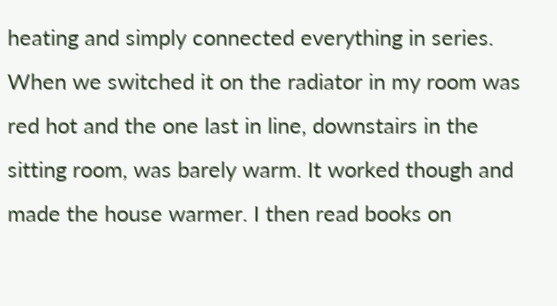heating and simply connected everything in series. When we switched it on the radiator in my room was red hot and the one last in line, downstairs in the sitting room, was barely warm. It worked though and made the house warmer. I then read books on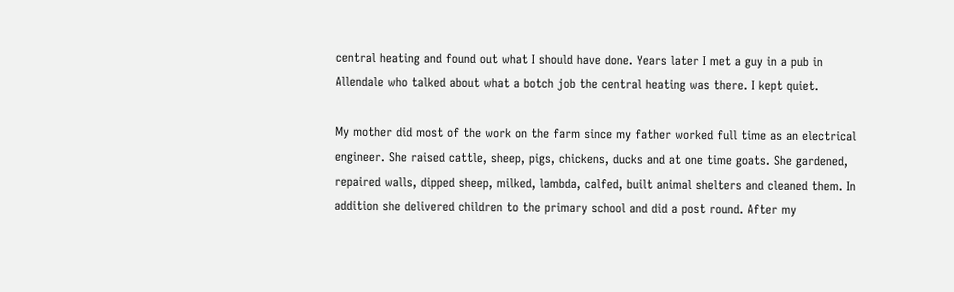central heating and found out what I should have done. Years later I met a guy in a pub in Allendale who talked about what a botch job the central heating was there. I kept quiet.

My mother did most of the work on the farm since my father worked full time as an electrical engineer. She raised cattle, sheep, pigs, chickens, ducks and at one time goats. She gardened, repaired walls, dipped sheep, milked, lambda, calfed, built animal shelters and cleaned them. In addition she delivered children to the primary school and did a post round. After my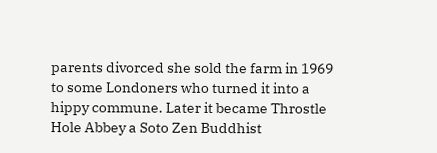parents divorced she sold the farm in 1969 to some Londoners who turned it into a hippy commune. Later it became Throstle Hole Abbey a Soto Zen Buddhist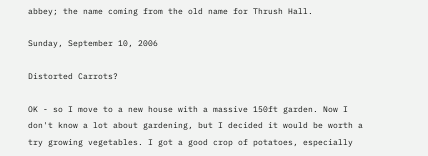abbey; the name coming from the old name for Thrush Hall.

Sunday, September 10, 2006

Distorted Carrots?

OK - so I move to a new house with a massive 150ft garden. Now I don't know a lot about gardening, but I decided it would be worth a try growing vegetables. I got a good crop of potatoes, especially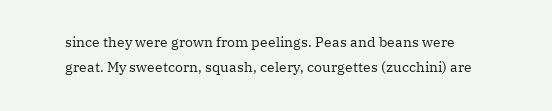since they were grown from peelings. Peas and beans were great. My sweetcorn, squash, celery, courgettes (zucchini) are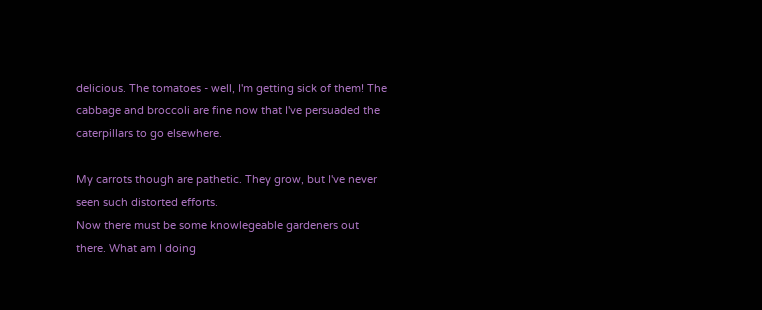delicious. The tomatoes - well, I'm getting sick of them! The cabbage and broccoli are fine now that I've persuaded the caterpillars to go elsewhere.

My carrots though are pathetic. They grow, but I've never seen such distorted efforts.
Now there must be some knowlegeable gardeners out there. What am I doing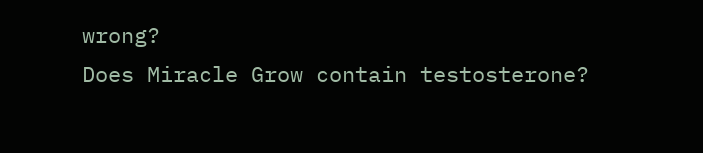wrong?
Does Miracle Grow contain testosterone?